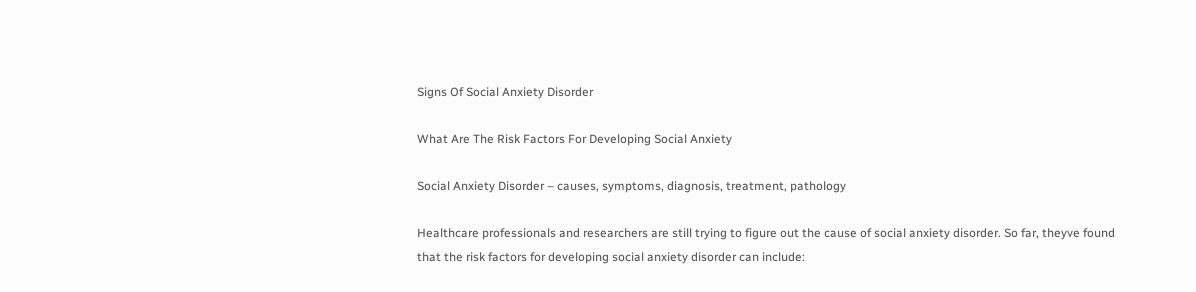Signs Of Social Anxiety Disorder

What Are The Risk Factors For Developing Social Anxiety

Social Anxiety Disorder – causes, symptoms, diagnosis, treatment, pathology

Healthcare professionals and researchers are still trying to figure out the cause of social anxiety disorder. So far, theyve found that the risk factors for developing social anxiety disorder can include: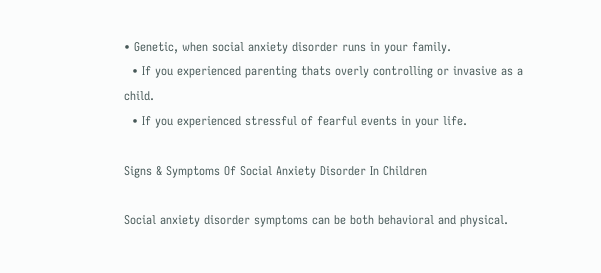• Genetic, when social anxiety disorder runs in your family.
  • If you experienced parenting thats overly controlling or invasive as a child.
  • If you experienced stressful of fearful events in your life.

Signs & Symptoms Of Social Anxiety Disorder In Children

Social anxiety disorder symptoms can be both behavioral and physical.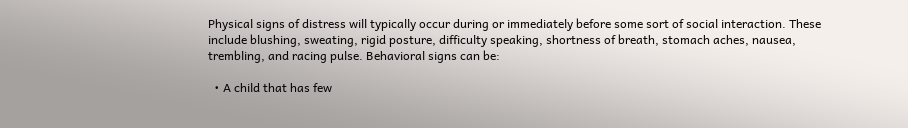Physical signs of distress will typically occur during or immediately before some sort of social interaction. These include blushing, sweating, rigid posture, difficulty speaking, shortness of breath, stomach aches, nausea, trembling, and racing pulse. Behavioral signs can be:

  • A child that has few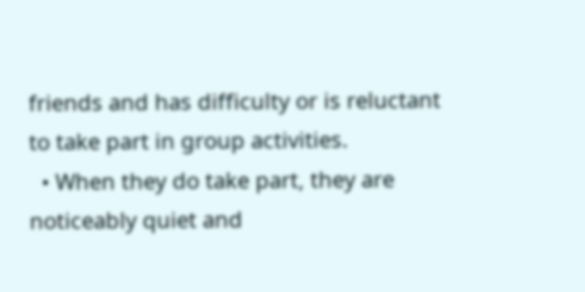friends and has difficulty or is reluctant to take part in group activities.
  • When they do take part, they are noticeably quiet and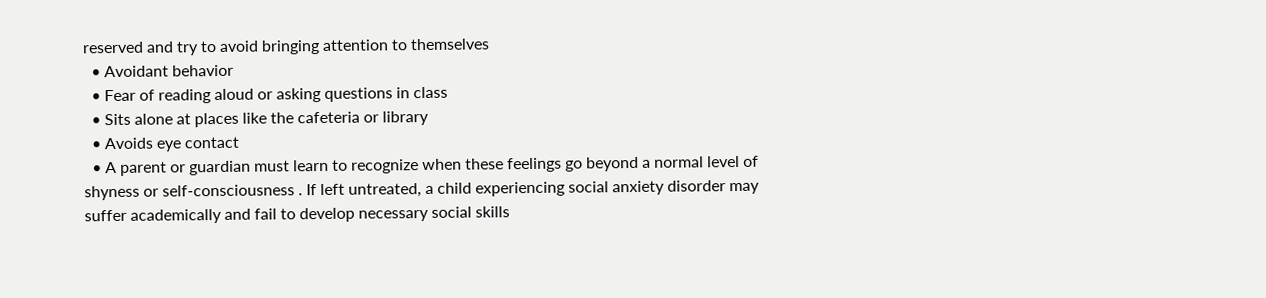reserved and try to avoid bringing attention to themselves
  • Avoidant behavior
  • Fear of reading aloud or asking questions in class
  • Sits alone at places like the cafeteria or library
  • Avoids eye contact
  • A parent or guardian must learn to recognize when these feelings go beyond a normal level of shyness or self-consciousness . If left untreated, a child experiencing social anxiety disorder may suffer academically and fail to develop necessary social skills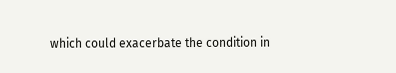which could exacerbate the condition in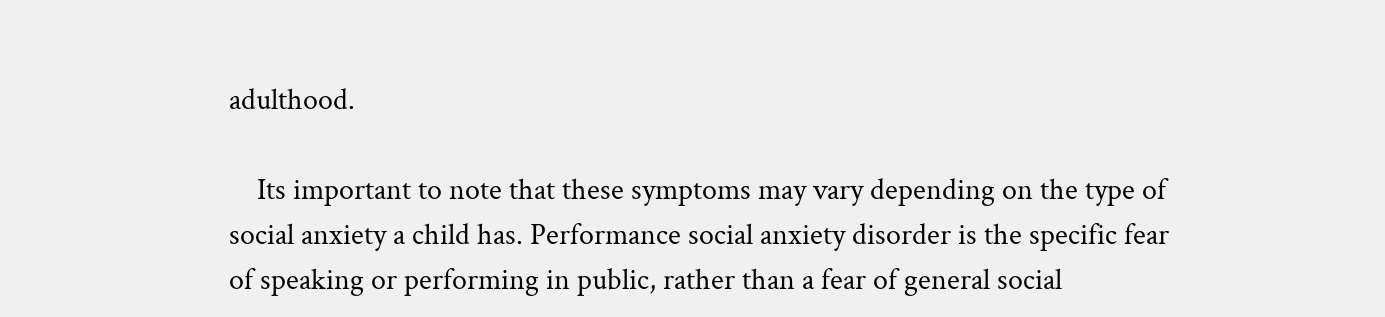adulthood.

    Its important to note that these symptoms may vary depending on the type of social anxiety a child has. Performance social anxiety disorder is the specific fear of speaking or performing in public, rather than a fear of general social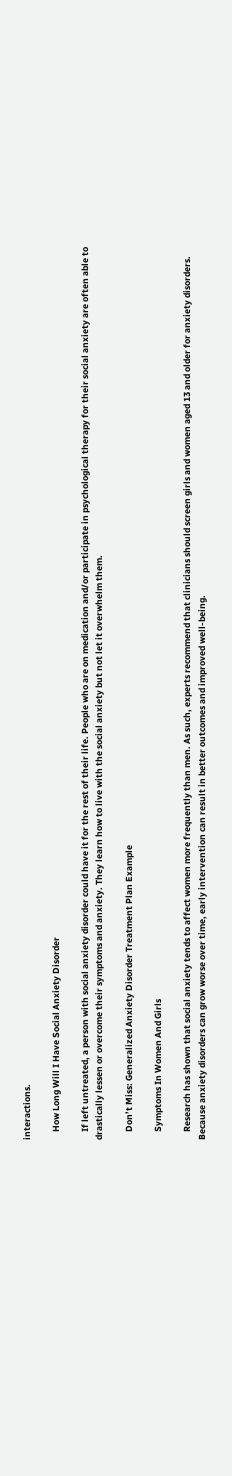interactions.

    How Long Will I Have Social Anxiety Disorder

    If left untreated, a person with social anxiety disorder could have it for the rest of their life. People who are on medication and/or participate in psychological therapy for their social anxiety are often able to drastically lessen or overcome their symptoms and anxiety. They learn how to live with the social anxiety but not let it overwhelm them.

    Don’t Miss: Generalized Anxiety Disorder Treatment Plan Example

    Symptoms In Women And Girls

    Research has shown that social anxiety tends to affect women more frequently than men. As such, experts recommend that clinicians should screen girls and women aged 13 and older for anxiety disorders. Because anxiety disorders can grow worse over time, early intervention can result in better outcomes and improved well-being.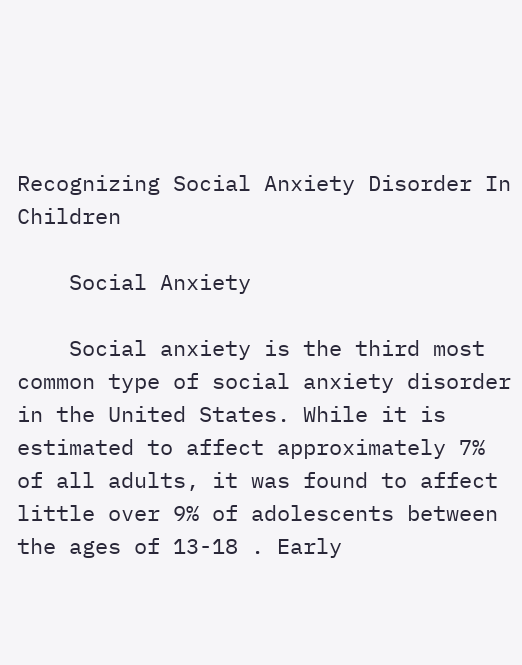Recognizing Social Anxiety Disorder In Children

    Social Anxiety

    Social anxiety is the third most common type of social anxiety disorder in the United States. While it is estimated to affect approximately 7% of all adults, it was found to affect little over 9% of adolescents between the ages of 13-18 . Early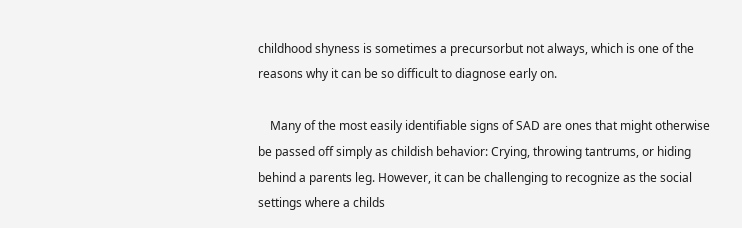childhood shyness is sometimes a precursorbut not always, which is one of the reasons why it can be so difficult to diagnose early on.

    Many of the most easily identifiable signs of SAD are ones that might otherwise be passed off simply as childish behavior: Crying, throwing tantrums, or hiding behind a parents leg. However, it can be challenging to recognize as the social settings where a childs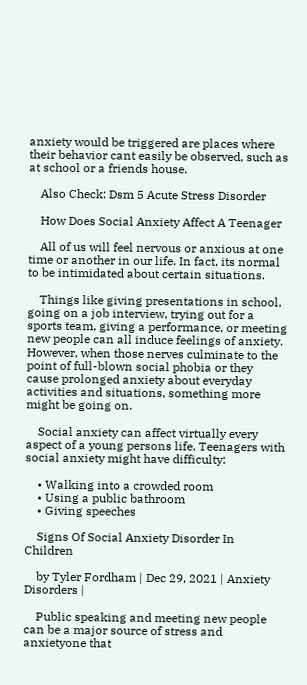anxiety would be triggered are places where their behavior cant easily be observed, such as at school or a friends house.

    Also Check: Dsm 5 Acute Stress Disorder

    How Does Social Anxiety Affect A Teenager

    All of us will feel nervous or anxious at one time or another in our life. In fact, its normal to be intimidated about certain situations.

    Things like giving presentations in school, going on a job interview, trying out for a sports team, giving a performance, or meeting new people can all induce feelings of anxiety. However, when those nerves culminate to the point of full-blown social phobia or they cause prolonged anxiety about everyday activities and situations, something more might be going on.

    Social anxiety can affect virtually every aspect of a young persons life. Teenagers with social anxiety might have difficulty:

    • Walking into a crowded room
    • Using a public bathroom
    • Giving speeches

    Signs Of Social Anxiety Disorder In Children

    by Tyler Fordham | Dec 29, 2021 | Anxiety Disorders |

    Public speaking and meeting new people can be a major source of stress and anxietyone that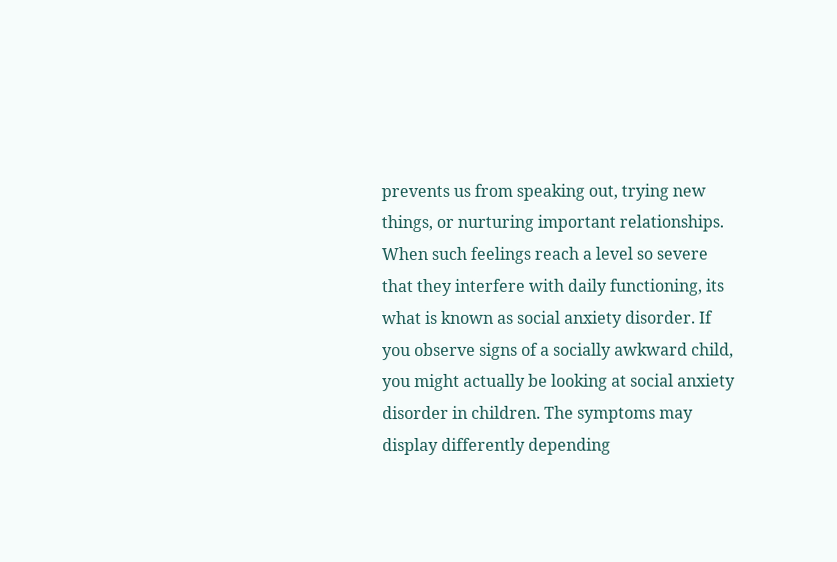prevents us from speaking out, trying new things, or nurturing important relationships. When such feelings reach a level so severe that they interfere with daily functioning, its what is known as social anxiety disorder. If you observe signs of a socially awkward child, you might actually be looking at social anxiety disorder in children. The symptoms may display differently depending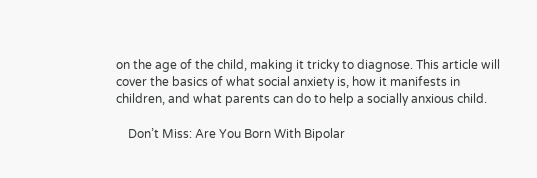on the age of the child, making it tricky to diagnose. This article will cover the basics of what social anxiety is, how it manifests in children, and what parents can do to help a socially anxious child.

    Don’t Miss: Are You Born With Bipolar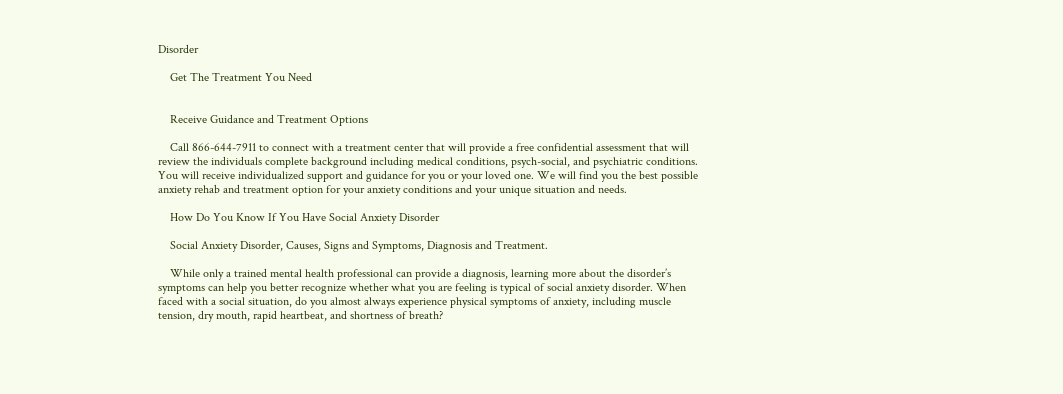Disorder

    Get The Treatment You Need


    Receive Guidance and Treatment Options

    Call 866-644-7911 to connect with a treatment center that will provide a free confidential assessment that will review the individuals complete background including medical conditions, psych-social, and psychiatric conditions. You will receive individualized support and guidance for you or your loved one. We will find you the best possible anxiety rehab and treatment option for your anxiety conditions and your unique situation and needs.

    How Do You Know If You Have Social Anxiety Disorder

    Social Anxiety Disorder, Causes, Signs and Symptoms, Diagnosis and Treatment.

    While only a trained mental health professional can provide a diagnosis, learning more about the disorder’s symptoms can help you better recognize whether what you are feeling is typical of social anxiety disorder. When faced with a social situation, do you almost always experience physical symptoms of anxiety, including muscle tension, dry mouth, rapid heartbeat, and shortness of breath?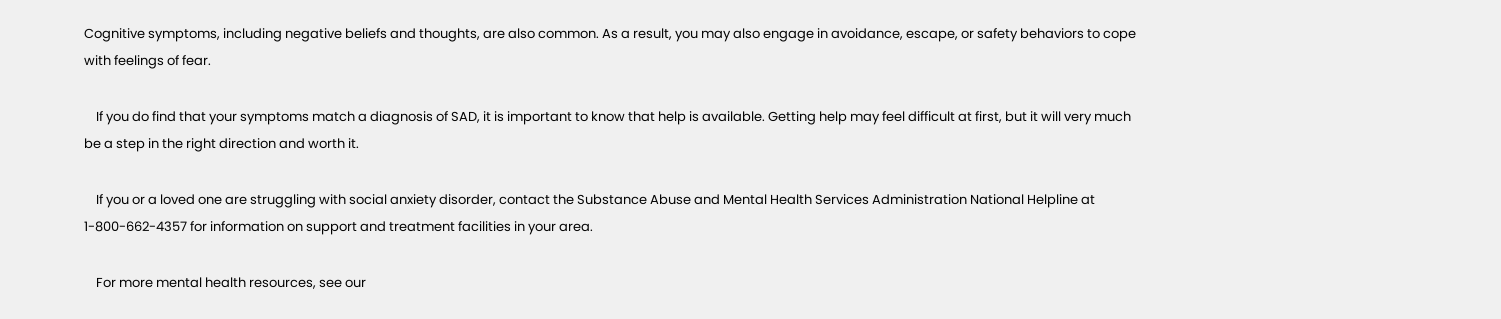Cognitive symptoms, including negative beliefs and thoughts, are also common. As a result, you may also engage in avoidance, escape, or safety behaviors to cope with feelings of fear.

    If you do find that your symptoms match a diagnosis of SAD, it is important to know that help is available. Getting help may feel difficult at first, but it will very much be a step in the right direction and worth it.

    If you or a loved one are struggling with social anxiety disorder, contact the Substance Abuse and Mental Health Services Administration National Helpline at 1-800-662-4357 for information on support and treatment facilities in your area.

    For more mental health resources, see our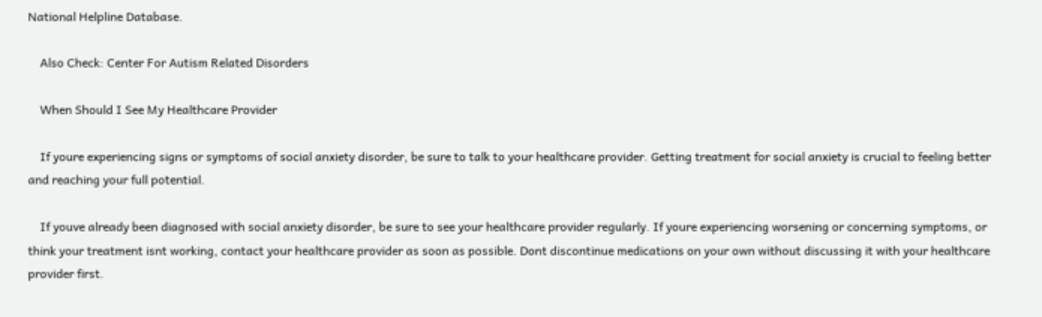National Helpline Database.

    Also Check: Center For Autism Related Disorders

    When Should I See My Healthcare Provider

    If youre experiencing signs or symptoms of social anxiety disorder, be sure to talk to your healthcare provider. Getting treatment for social anxiety is crucial to feeling better and reaching your full potential.

    If youve already been diagnosed with social anxiety disorder, be sure to see your healthcare provider regularly. If youre experiencing worsening or concerning symptoms, or think your treatment isnt working, contact your healthcare provider as soon as possible. Dont discontinue medications on your own without discussing it with your healthcare provider first.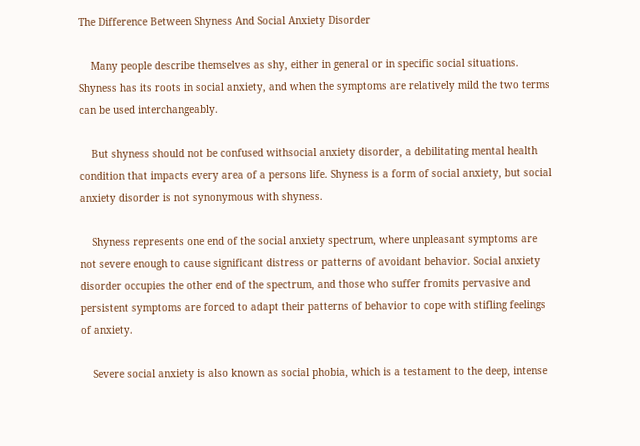The Difference Between Shyness And Social Anxiety Disorder

    Many people describe themselves as shy, either in general or in specific social situations. Shyness has its roots in social anxiety, and when the symptoms are relatively mild the two terms can be used interchangeably.

    But shyness should not be confused withsocial anxiety disorder, a debilitating mental health condition that impacts every area of a persons life. Shyness is a form of social anxiety, but social anxiety disorder is not synonymous with shyness.

    Shyness represents one end of the social anxiety spectrum, where unpleasant symptoms are not severe enough to cause significant distress or patterns of avoidant behavior. Social anxiety disorder occupies the other end of the spectrum, and those who suffer fromits pervasive and persistent symptoms are forced to adapt their patterns of behavior to cope with stifling feelings of anxiety.

    Severe social anxiety is also known as social phobia, which is a testament to the deep, intense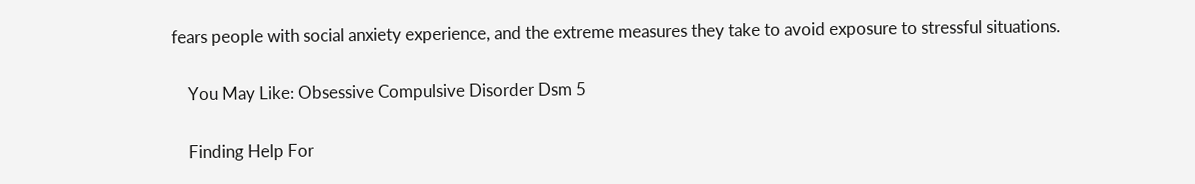fears people with social anxiety experience, and the extreme measures they take to avoid exposure to stressful situations.

    You May Like: Obsessive Compulsive Disorder Dsm 5

    Finding Help For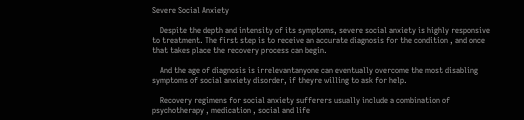Severe Social Anxiety

    Despite the depth and intensity of its symptoms, severe social anxiety is highly responsive to treatment. The first step is to receive an accurate diagnosis for the condition , and once that takes place the recovery process can begin.

    And the age of diagnosis is irrelevantanyone can eventually overcome the most disabling symptoms of social anxiety disorder, if theyre willing to ask for help.

    Recovery regimens for social anxiety sufferers usually include a combination of psychotherapy , medication , social and life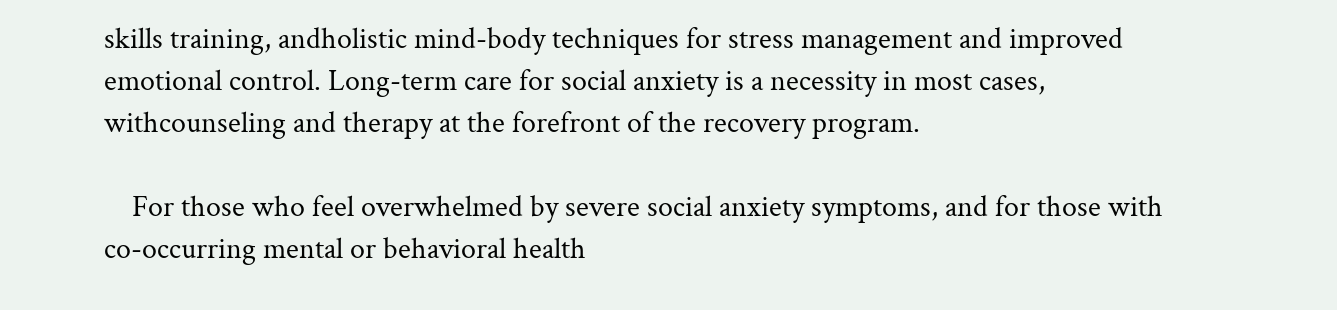skills training, andholistic mind-body techniques for stress management and improved emotional control. Long-term care for social anxiety is a necessity in most cases, withcounseling and therapy at the forefront of the recovery program.

    For those who feel overwhelmed by severe social anxiety symptoms, and for those with co-occurring mental or behavioral health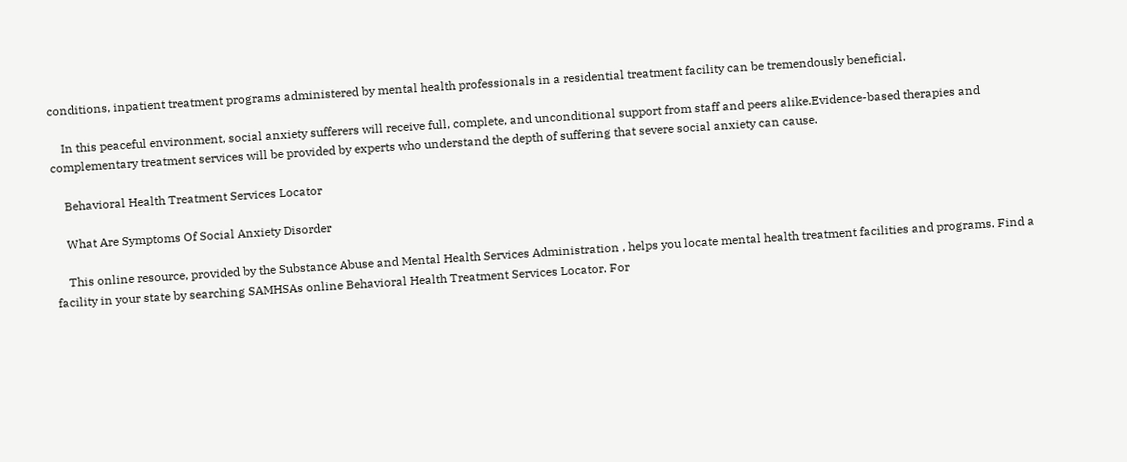conditions, inpatient treatment programs administered by mental health professionals in a residential treatment facility can be tremendously beneficial.

    In this peaceful environment, social anxiety sufferers will receive full, complete, and unconditional support from staff and peers alike.Evidence-based therapies and complementary treatment services will be provided by experts who understand the depth of suffering that severe social anxiety can cause.

    Behavioral Health Treatment Services Locator

    What Are Symptoms Of Social Anxiety Disorder

    This online resource, provided by the Substance Abuse and Mental Health Services Administration , helps you locate mental health treatment facilities and programs. Find a facility in your state by searching SAMHSAs online Behavioral Health Treatment Services Locator. For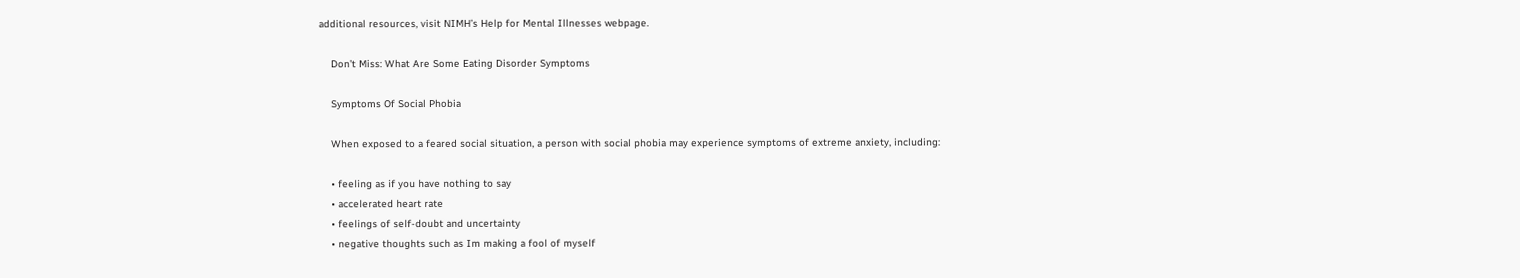additional resources, visit NIMH’s Help for Mental Illnesses webpage.

    Don’t Miss: What Are Some Eating Disorder Symptoms

    Symptoms Of Social Phobia

    When exposed to a feared social situation, a person with social phobia may experience symptoms of extreme anxiety, including:

    • feeling as if you have nothing to say
    • accelerated heart rate
    • feelings of self-doubt and uncertainty
    • negative thoughts such as Im making a fool of myself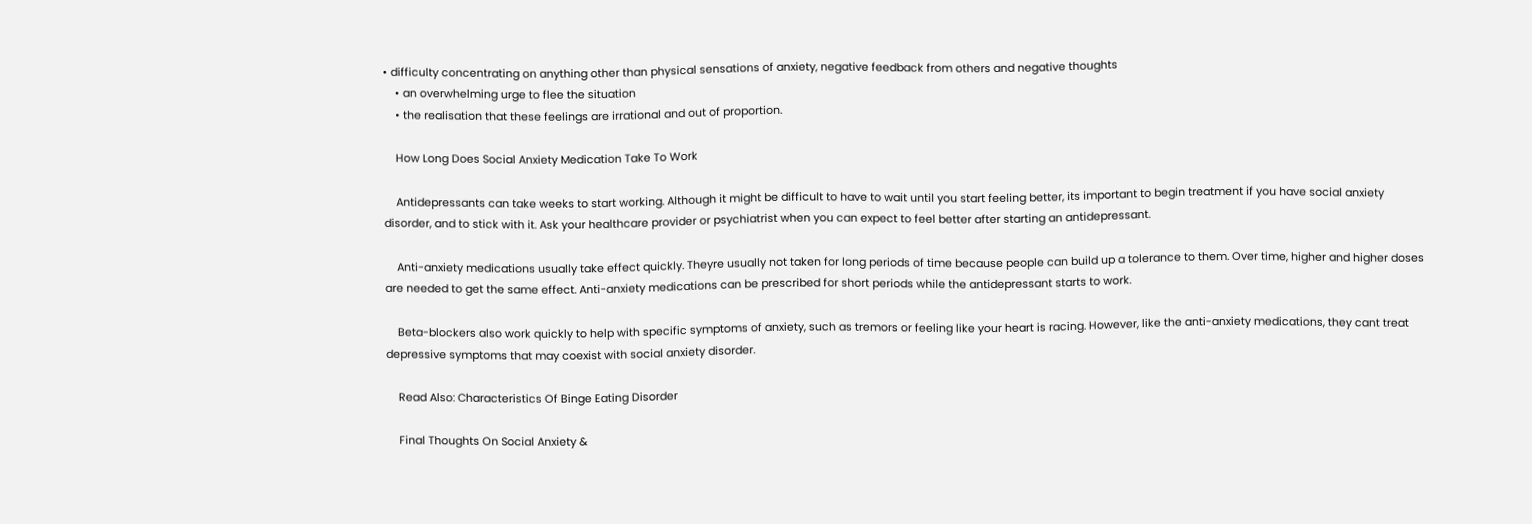• difficulty concentrating on anything other than physical sensations of anxiety, negative feedback from others and negative thoughts
    • an overwhelming urge to flee the situation
    • the realisation that these feelings are irrational and out of proportion.

    How Long Does Social Anxiety Medication Take To Work

    Antidepressants can take weeks to start working. Although it might be difficult to have to wait until you start feeling better, its important to begin treatment if you have social anxiety disorder, and to stick with it. Ask your healthcare provider or psychiatrist when you can expect to feel better after starting an antidepressant.

    Anti-anxiety medications usually take effect quickly. Theyre usually not taken for long periods of time because people can build up a tolerance to them. Over time, higher and higher doses are needed to get the same effect. Anti-anxiety medications can be prescribed for short periods while the antidepressant starts to work.

    Beta-blockers also work quickly to help with specific symptoms of anxiety, such as tremors or feeling like your heart is racing. However, like the anti-anxiety medications, they cant treat depressive symptoms that may coexist with social anxiety disorder.

    Read Also: Characteristics Of Binge Eating Disorder

    Final Thoughts On Social Anxiety &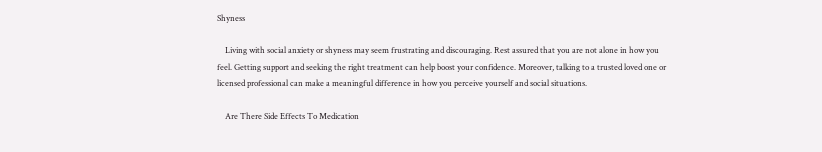Shyness

    Living with social anxiety or shyness may seem frustrating and discouraging. Rest assured that you are not alone in how you feel. Getting support and seeking the right treatment can help boost your confidence. Moreover, talking to a trusted loved one or licensed professional can make a meaningful difference in how you perceive yourself and social situations.

    Are There Side Effects To Medication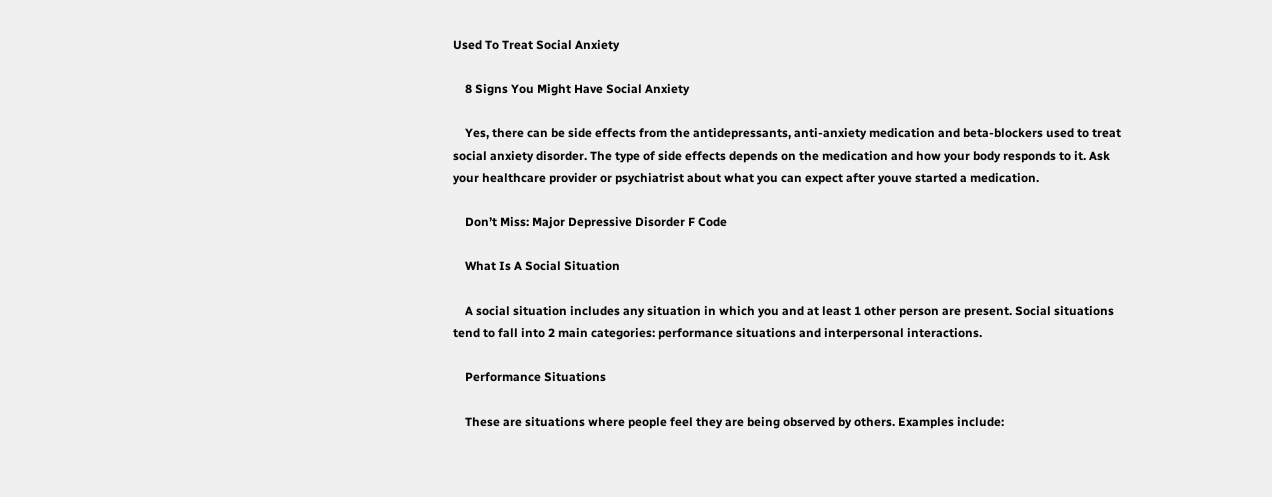Used To Treat Social Anxiety

    8 Signs You Might Have Social Anxiety

    Yes, there can be side effects from the antidepressants, anti-anxiety medication and beta-blockers used to treat social anxiety disorder. The type of side effects depends on the medication and how your body responds to it. Ask your healthcare provider or psychiatrist about what you can expect after youve started a medication.

    Don’t Miss: Major Depressive Disorder F Code

    What Is A Social Situation

    A social situation includes any situation in which you and at least 1 other person are present. Social situations tend to fall into 2 main categories: performance situations and interpersonal interactions.

    Performance Situations

    These are situations where people feel they are being observed by others. Examples include: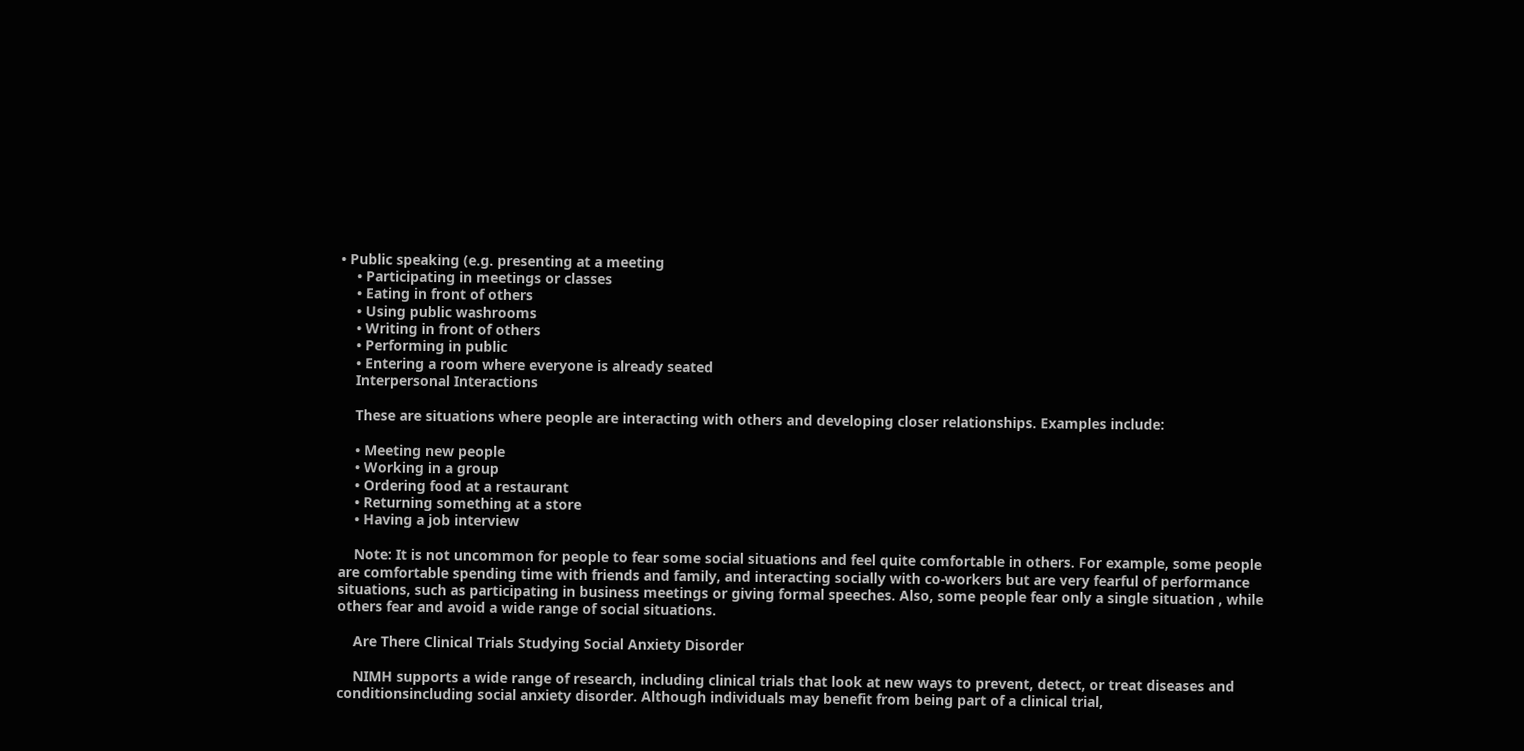• Public speaking (e.g. presenting at a meeting
    • Participating in meetings or classes
    • Eating in front of others
    • Using public washrooms
    • Writing in front of others
    • Performing in public
    • Entering a room where everyone is already seated
    Interpersonal Interactions

    These are situations where people are interacting with others and developing closer relationships. Examples include:

    • Meeting new people
    • Working in a group
    • Ordering food at a restaurant
    • Returning something at a store
    • Having a job interview

    Note: It is not uncommon for people to fear some social situations and feel quite comfortable in others. For example, some people are comfortable spending time with friends and family, and interacting socially with co-workers but are very fearful of performance situations, such as participating in business meetings or giving formal speeches. Also, some people fear only a single situation , while others fear and avoid a wide range of social situations.

    Are There Clinical Trials Studying Social Anxiety Disorder

    NIMH supports a wide range of research, including clinical trials that look at new ways to prevent, detect, or treat diseases and conditionsincluding social anxiety disorder. Although individuals may benefit from being part of a clinical trial,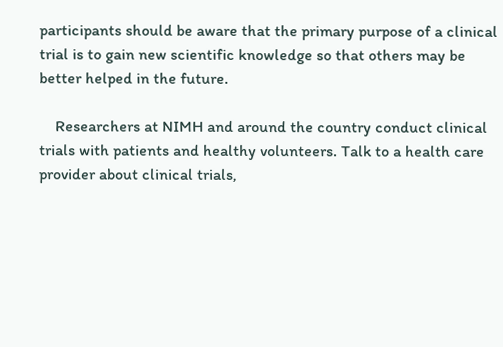participants should be aware that the primary purpose of a clinical trial is to gain new scientific knowledge so that others may be better helped in the future.

    Researchers at NIMH and around the country conduct clinical trials with patients and healthy volunteers. Talk to a health care provider about clinical trials,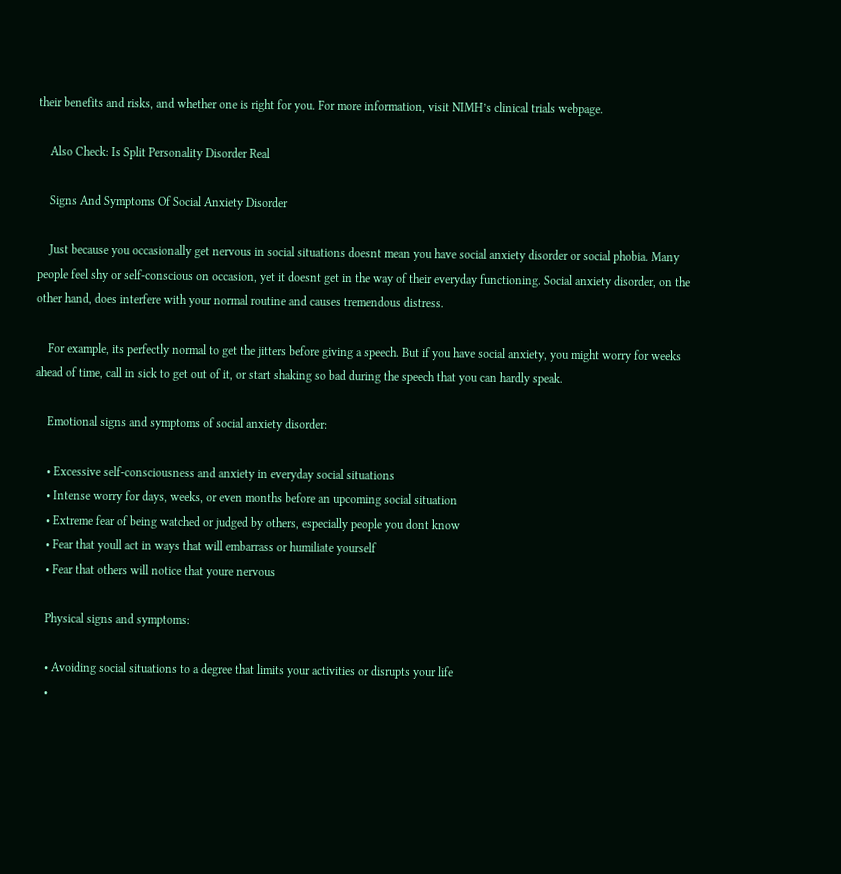their benefits and risks, and whether one is right for you. For more information, visit NIMH’s clinical trials webpage.

    Also Check: Is Split Personality Disorder Real

    Signs And Symptoms Of Social Anxiety Disorder

    Just because you occasionally get nervous in social situations doesnt mean you have social anxiety disorder or social phobia. Many people feel shy or self-conscious on occasion, yet it doesnt get in the way of their everyday functioning. Social anxiety disorder, on the other hand, does interfere with your normal routine and causes tremendous distress.

    For example, its perfectly normal to get the jitters before giving a speech. But if you have social anxiety, you might worry for weeks ahead of time, call in sick to get out of it, or start shaking so bad during the speech that you can hardly speak.

    Emotional signs and symptoms of social anxiety disorder:

    • Excessive self-consciousness and anxiety in everyday social situations
    • Intense worry for days, weeks, or even months before an upcoming social situation
    • Extreme fear of being watched or judged by others, especially people you dont know
    • Fear that youll act in ways that will embarrass or humiliate yourself
    • Fear that others will notice that youre nervous

    Physical signs and symptoms:

    • Avoiding social situations to a degree that limits your activities or disrupts your life
    •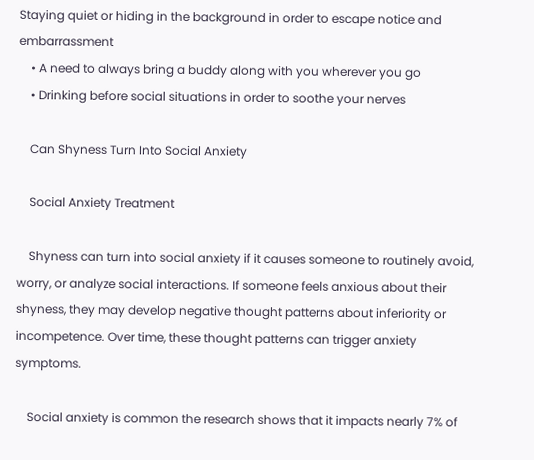Staying quiet or hiding in the background in order to escape notice and embarrassment
    • A need to always bring a buddy along with you wherever you go
    • Drinking before social situations in order to soothe your nerves

    Can Shyness Turn Into Social Anxiety

    Social Anxiety Treatment

    Shyness can turn into social anxiety if it causes someone to routinely avoid, worry, or analyze social interactions. If someone feels anxious about their shyness, they may develop negative thought patterns about inferiority or incompetence. Over time, these thought patterns can trigger anxiety symptoms.

    Social anxiety is common the research shows that it impacts nearly 7% of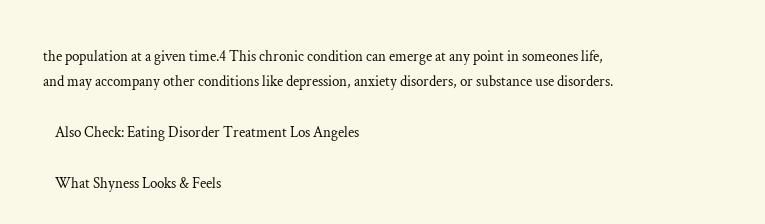the population at a given time.4 This chronic condition can emerge at any point in someones life, and may accompany other conditions like depression, anxiety disorders, or substance use disorders.

    Also Check: Eating Disorder Treatment Los Angeles

    What Shyness Looks & Feels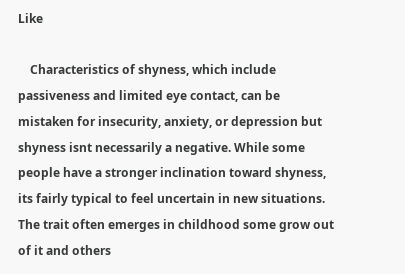Like

    Characteristics of shyness, which include passiveness and limited eye contact, can be mistaken for insecurity, anxiety, or depression but shyness isnt necessarily a negative. While some people have a stronger inclination toward shyness, its fairly typical to feel uncertain in new situations. The trait often emerges in childhood some grow out of it and others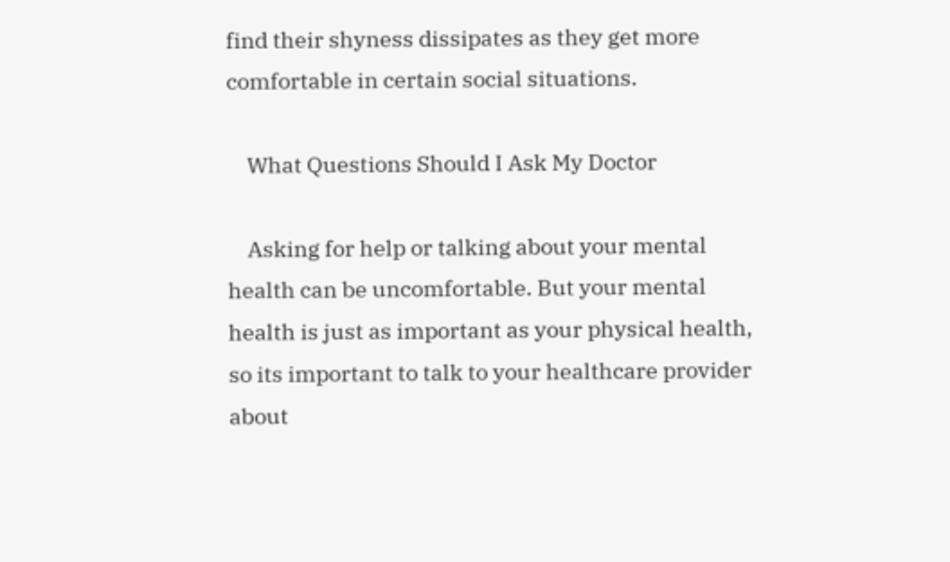find their shyness dissipates as they get more comfortable in certain social situations.

    What Questions Should I Ask My Doctor

    Asking for help or talking about your mental health can be uncomfortable. But your mental health is just as important as your physical health, so its important to talk to your healthcare provider about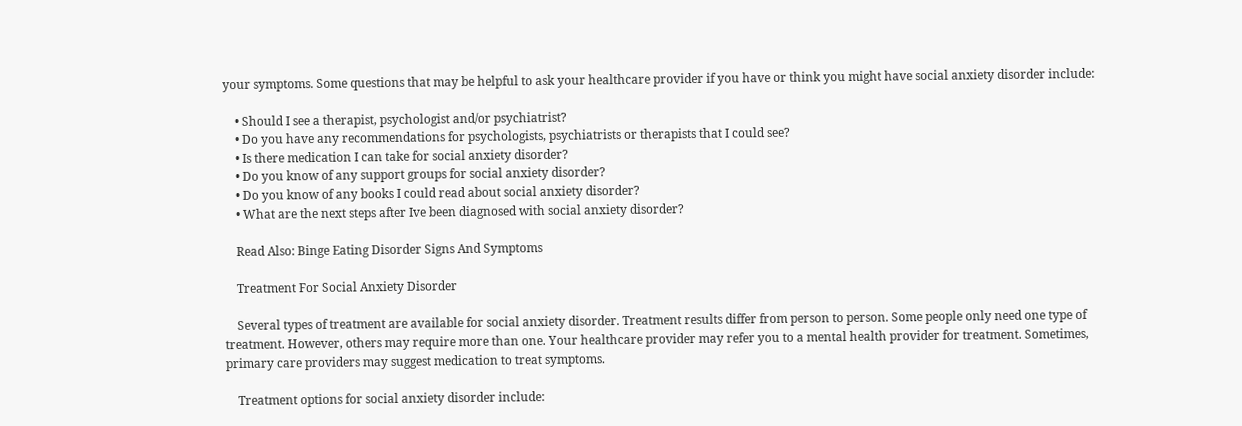your symptoms. Some questions that may be helpful to ask your healthcare provider if you have or think you might have social anxiety disorder include:

    • Should I see a therapist, psychologist and/or psychiatrist?
    • Do you have any recommendations for psychologists, psychiatrists or therapists that I could see?
    • Is there medication I can take for social anxiety disorder?
    • Do you know of any support groups for social anxiety disorder?
    • Do you know of any books I could read about social anxiety disorder?
    • What are the next steps after Ive been diagnosed with social anxiety disorder?

    Read Also: Binge Eating Disorder Signs And Symptoms

    Treatment For Social Anxiety Disorder

    Several types of treatment are available for social anxiety disorder. Treatment results differ from person to person. Some people only need one type of treatment. However, others may require more than one. Your healthcare provider may refer you to a mental health provider for treatment. Sometimes, primary care providers may suggest medication to treat symptoms.

    Treatment options for social anxiety disorder include: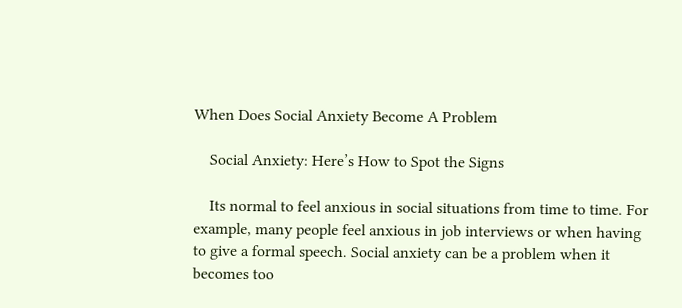When Does Social Anxiety Become A Problem

    Social Anxiety: Here’s How to Spot the Signs

    Its normal to feel anxious in social situations from time to time. For example, many people feel anxious in job interviews or when having to give a formal speech. Social anxiety can be a problem when it becomes too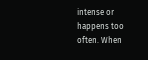intense or happens too often. When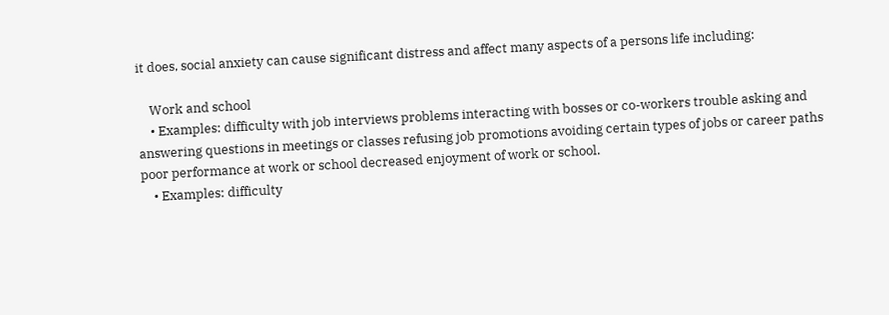it does, social anxiety can cause significant distress and affect many aspects of a persons life including:

    Work and school
    • Examples: difficulty with job interviews problems interacting with bosses or co-workers trouble asking and answering questions in meetings or classes refusing job promotions avoiding certain types of jobs or career paths poor performance at work or school decreased enjoyment of work or school.
    • Examples: difficulty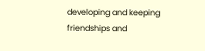developing and keeping friendships and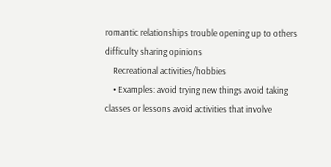romantic relationships trouble opening up to others difficulty sharing opinions
    Recreational activities/hobbies
    • Examples: avoid trying new things avoid taking classes or lessons avoid activities that involve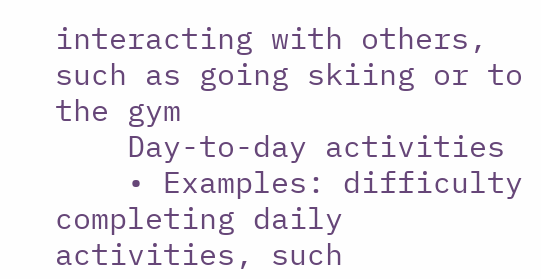interacting with others, such as going skiing or to the gym
    Day-to-day activities
    • Examples: difficulty completing daily activities, such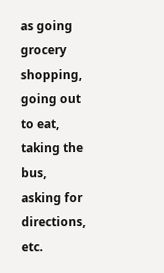as going grocery shopping, going out to eat, taking the bus, asking for directions, etc.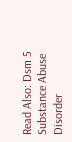Read Also: Dsm 5 Substance Abuse Disorder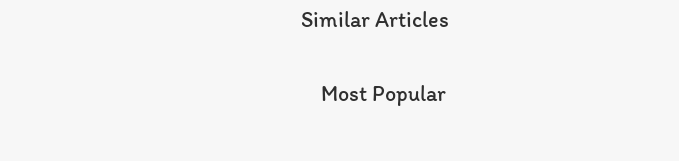Similar Articles

    Most Popular